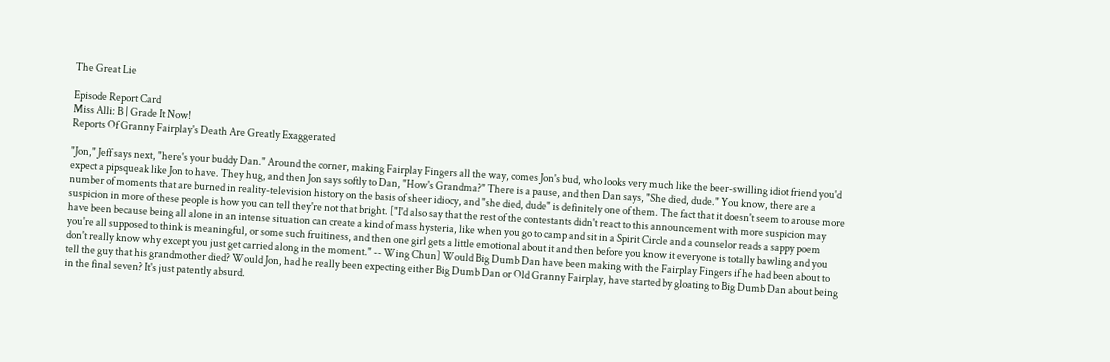The Great Lie

Episode Report Card
Miss Alli: B | Grade It Now!
Reports Of Granny Fairplay's Death Are Greatly Exaggerated

"Jon," Jeff says next, "here's your buddy Dan." Around the corner, making Fairplay Fingers all the way, comes Jon's bud, who looks very much like the beer-swilling idiot friend you'd expect a pipsqueak like Jon to have. They hug, and then Jon says softly to Dan, "How's Grandma?" There is a pause, and then Dan says, "She died, dude." You know, there are a number of moments that are burned in reality-television history on the basis of sheer idiocy, and "she died, dude" is definitely one of them. The fact that it doesn't seem to arouse more suspicion in more of these people is how you can tell they're not that bright. ["I'd also say that the rest of the contestants didn't react to this announcement with more suspicion may have been because being all alone in an intense situation can create a kind of mass hysteria, like when you go to camp and sit in a Spirit Circle and a counselor reads a sappy poem you're all supposed to think is meaningful, or some such fruitiness, and then one girl gets a little emotional about it and then before you know it everyone is totally bawling and you don't really know why except you just get carried along in the moment." -- Wing Chun] Would Big Dumb Dan have been making with the Fairplay Fingers if he had been about to tell the guy that his grandmother died? Would Jon, had he really been expecting either Big Dumb Dan or Old Granny Fairplay, have started by gloating to Big Dumb Dan about being in the final seven? It's just patently absurd.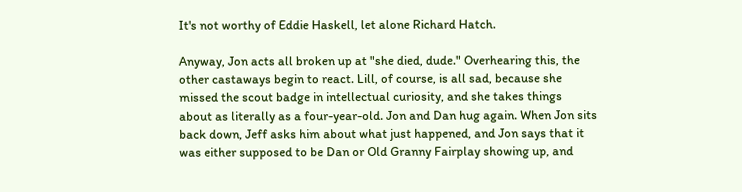It's not worthy of Eddie Haskell, let alone Richard Hatch.

Anyway, Jon acts all broken up at "she died, dude." Overhearing this, the other castaways begin to react. Lill, of course, is all sad, because she missed the scout badge in intellectual curiosity, and she takes things about as literally as a four-year-old. Jon and Dan hug again. When Jon sits back down, Jeff asks him about what just happened, and Jon says that it was either supposed to be Dan or Old Granny Fairplay showing up, and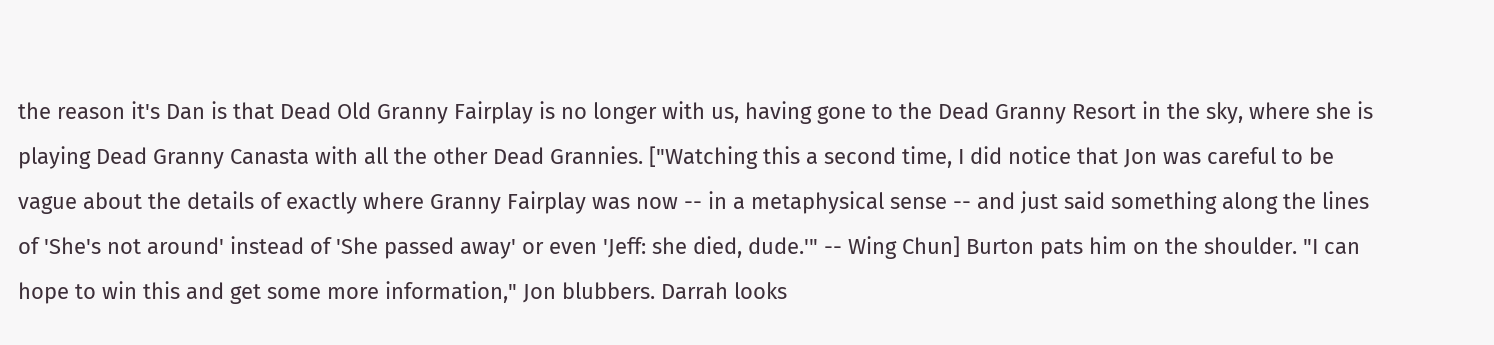the reason it's Dan is that Dead Old Granny Fairplay is no longer with us, having gone to the Dead Granny Resort in the sky, where she is playing Dead Granny Canasta with all the other Dead Grannies. ["Watching this a second time, I did notice that Jon was careful to be vague about the details of exactly where Granny Fairplay was now -- in a metaphysical sense -- and just said something along the lines of 'She's not around' instead of 'She passed away' or even 'Jeff: she died, dude.'" -- Wing Chun] Burton pats him on the shoulder. "I can hope to win this and get some more information," Jon blubbers. Darrah looks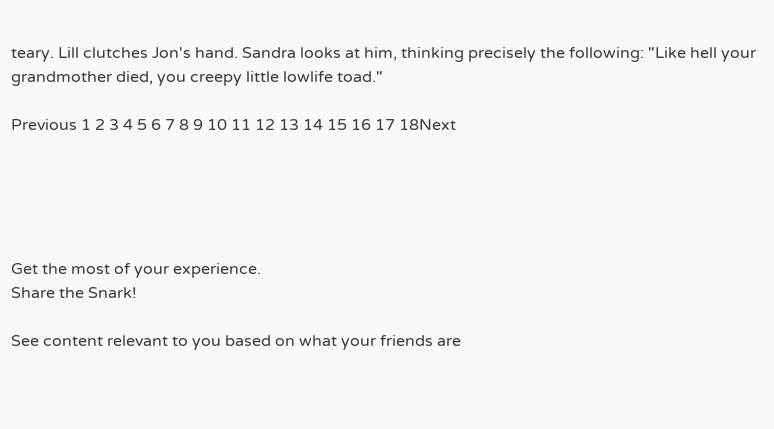teary. Lill clutches Jon's hand. Sandra looks at him, thinking precisely the following: "Like hell your grandmother died, you creepy little lowlife toad."

Previous 1 2 3 4 5 6 7 8 9 10 11 12 13 14 15 16 17 18Next





Get the most of your experience.
Share the Snark!

See content relevant to you based on what your friends are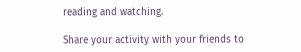reading and watching.

Share your activity with your friends to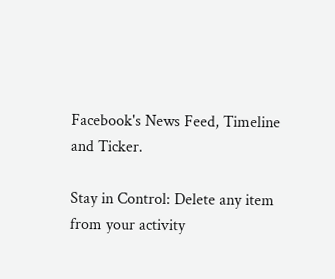Facebook's News Feed, Timeline and Ticker.

Stay in Control: Delete any item from your activity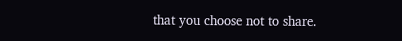that you choose not to share.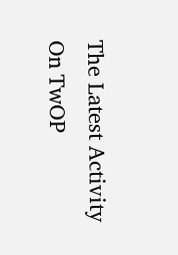The Latest Activity On TwOP